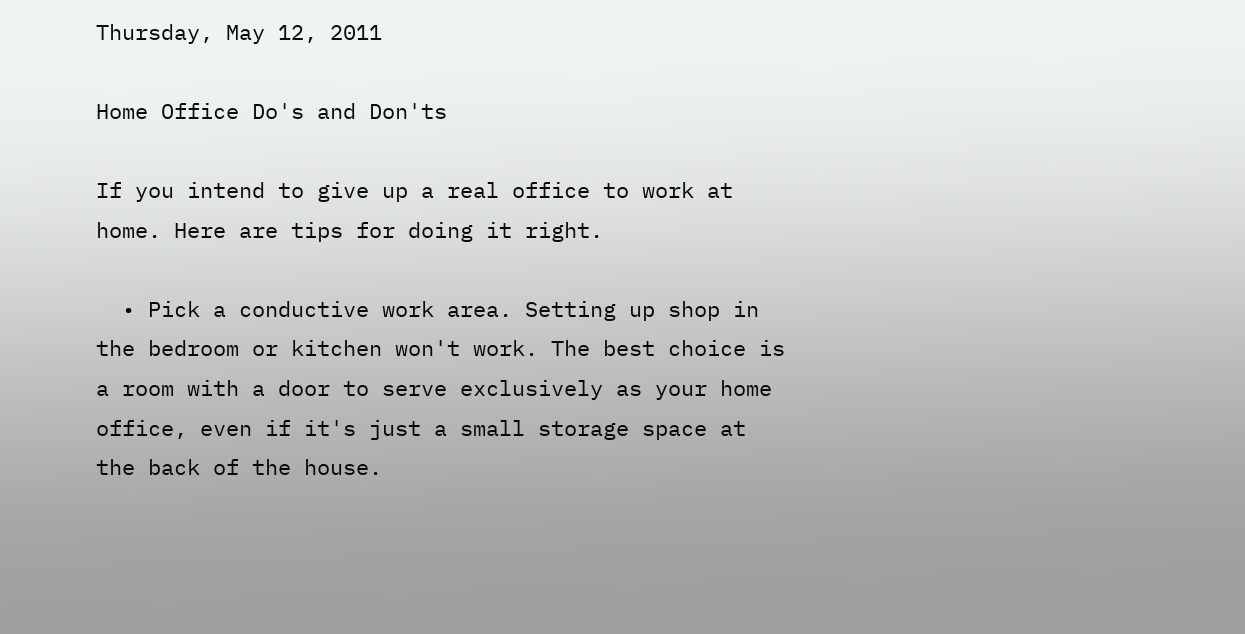Thursday, May 12, 2011

Home Office Do's and Don'ts

If you intend to give up a real office to work at home. Here are tips for doing it right.

  • Pick a conductive work area. Setting up shop in the bedroom or kitchen won't work. The best choice is a room with a door to serve exclusively as your home office, even if it's just a small storage space at the back of the house.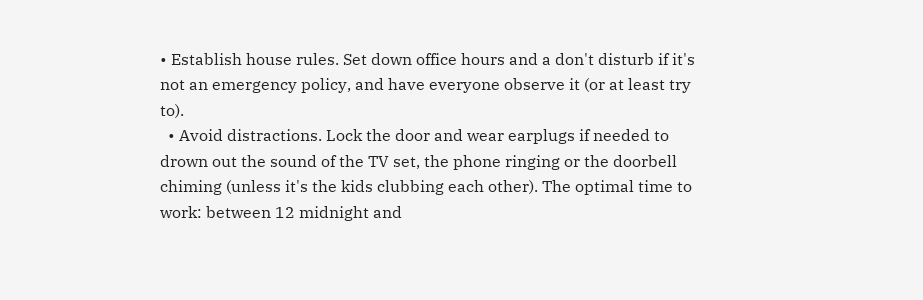• Establish house rules. Set down office hours and a don't disturb if it's not an emergency policy, and have everyone observe it (or at least try to).
  • Avoid distractions. Lock the door and wear earplugs if needed to drown out the sound of the TV set, the phone ringing or the doorbell chiming (unless it's the kids clubbing each other). The optimal time to work: between 12 midnight and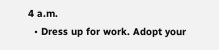4 a.m.
  • Dress up for work. Adopt your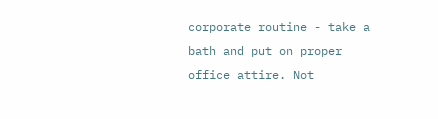corporate routine - take a bath and put on proper office attire. Not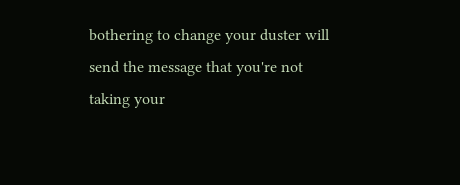bothering to change your duster will send the message that you're not taking your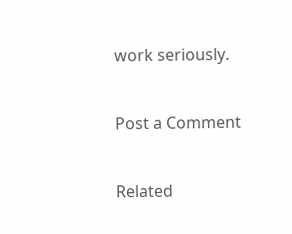work seriously.


Post a Comment


Related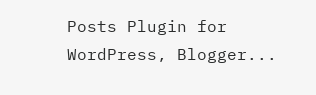Posts Plugin for WordPress, Blogger...